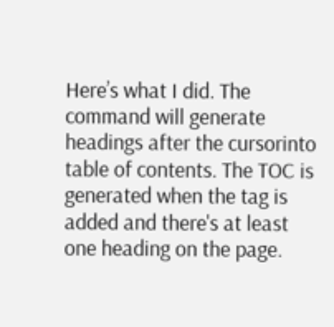Here’s what I did. The command will generate headings after the cursorinto table of contents. The TOC is generated when the tag is added and there's at least one heading on the page.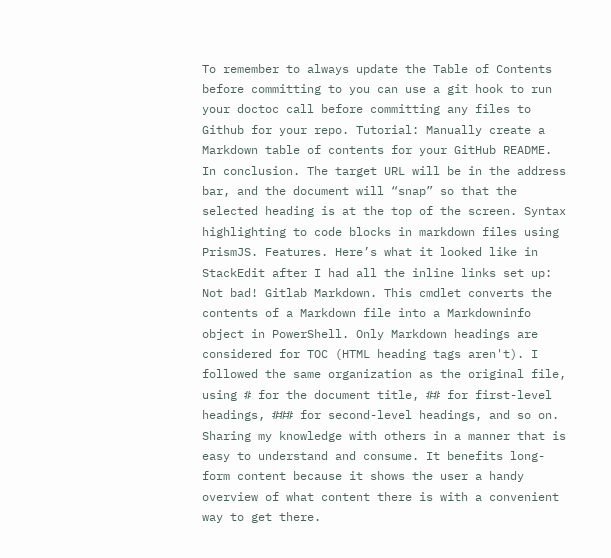To remember to always update the Table of Contents before committing to you can use a git hook to run your doctoc call before committing any files to Github for your repo. Tutorial: Manually create a Markdown table of contents for your GitHub README. In conclusion. The target URL will be in the address bar, and the document will “snap” so that the selected heading is at the top of the screen. Syntax highlighting to code blocks in markdown files using PrismJS. Features. Here’s what it looked like in StackEdit after I had all the inline links set up: Not bad! Gitlab Markdown. This cmdlet converts the contents of a Markdown file into a Markdowninfo object in PowerShell. Only Markdown headings are considered for TOC (HTML heading tags aren't). I followed the same organization as the original file, using # for the document title, ## for first-level headings, ### for second-level headings, and so on. Sharing my knowledge with others in a manner that is easy to understand and consume. It benefits long-form content because it shows the user a handy overview of what content there is with a convenient way to get there.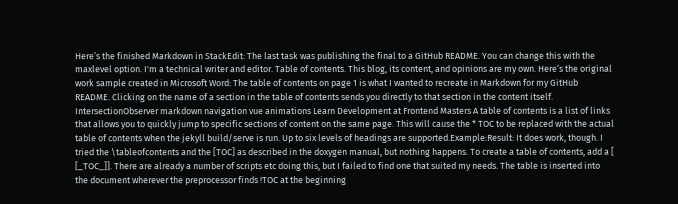Here’s the finished Markdown in StackEdit: The last task was publishing the final to a GitHub README. You can change this with the maxlevel option. I'm a technical writer and editor. Table of contents. This blog, its content, and opinions are my own. Here’s the original work sample created in Microsoft Word: The table of contents on page 1 is what I wanted to recreate in Markdown for my GitHub README. Clicking on the name of a section in the table of contents sends you directly to that section in the content itself. IntersectionObserver markdown navigation vue animations Learn Development at Frontend Masters A table of contents is a list of links that allows you to quickly jump to specific sections of content on the same page. This will cause the * TOC to be replaced with the actual table of contents when the jekyll build/serve is run. Up to six levels of headings are supported.Example:Result: It does work, though. I tried the \tableofcontents and the [TOC] as described in the doxygen manual, but nothing happens. To create a table of contents, add a [ [_TOC_]]. There are already a number of scripts etc doing this, but I failed to find one that suited my needs. The table is inserted into the document wherever the preprocessor finds !TOC at the beginning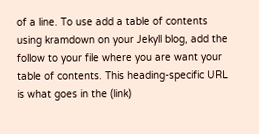of a line. To use add a table of contents using kramdown on your Jekyll blog, add the follow to your file where you are want your table of contents. This heading-specific URL is what goes in the (link)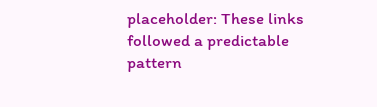placeholder: These links followed a predictable pattern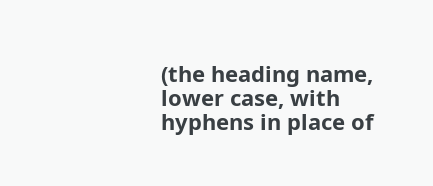(the heading name, lower case, with hyphens in place of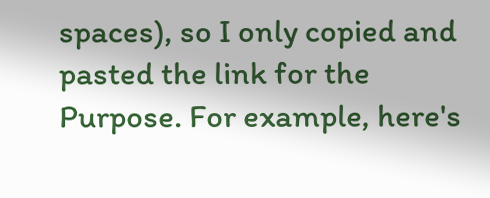spaces), so I only copied and pasted the link for the Purpose. For example, here's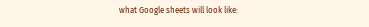what Google sheets will look like: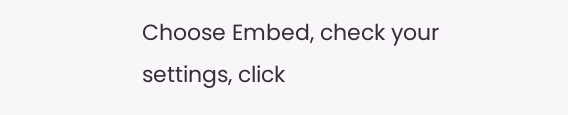Choose Embed, check your settings, click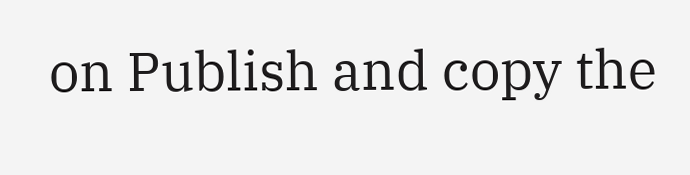on Publish and copy the